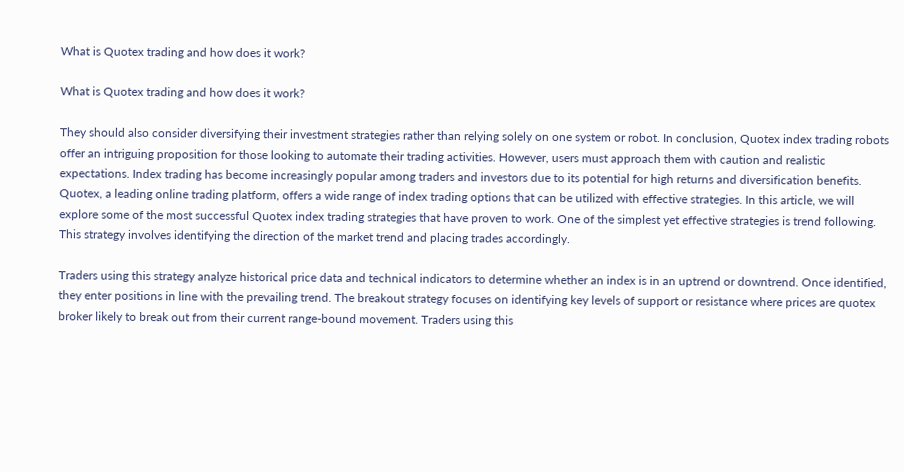What is Quotex trading and how does it work?

What is Quotex trading and how does it work?

They should also consider diversifying their investment strategies rather than relying solely on one system or robot. In conclusion, Quotex index trading robots offer an intriguing proposition for those looking to automate their trading activities. However, users must approach them with caution and realistic expectations. Index trading has become increasingly popular among traders and investors due to its potential for high returns and diversification benefits. Quotex, a leading online trading platform, offers a wide range of index trading options that can be utilized with effective strategies. In this article, we will explore some of the most successful Quotex index trading strategies that have proven to work. One of the simplest yet effective strategies is trend following. This strategy involves identifying the direction of the market trend and placing trades accordingly.

Traders using this strategy analyze historical price data and technical indicators to determine whether an index is in an uptrend or downtrend. Once identified, they enter positions in line with the prevailing trend. The breakout strategy focuses on identifying key levels of support or resistance where prices are quotex broker likely to break out from their current range-bound movement. Traders using this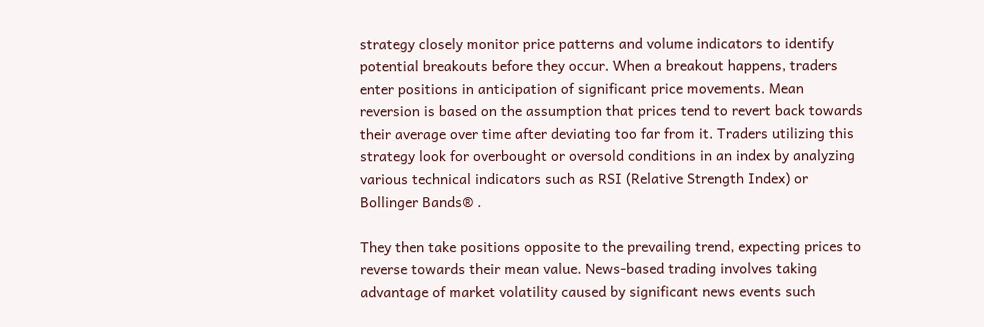strategy closely monitor price patterns and volume indicators to identify potential breakouts before they occur. When a breakout happens, traders enter positions in anticipation of significant price movements. Mean reversion is based on the assumption that prices tend to revert back towards their average over time after deviating too far from it. Traders utilizing this strategy look for overbought or oversold conditions in an index by analyzing various technical indicators such as RSI (Relative Strength Index) or Bollinger Bands® .

They then take positions opposite to the prevailing trend, expecting prices to reverse towards their mean value. News-based trading involves taking advantage of market volatility caused by significant news events such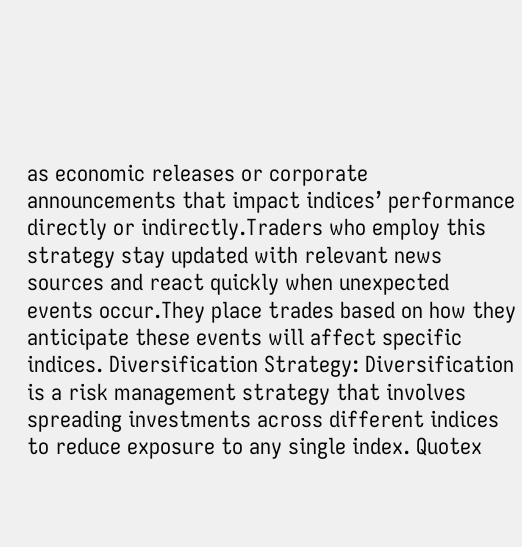as economic releases or corporate announcements that impact indices’ performance directly or indirectly.Traders who employ this strategy stay updated with relevant news sources and react quickly when unexpected events occur.They place trades based on how they anticipate these events will affect specific indices. Diversification Strategy: Diversification is a risk management strategy that involves spreading investments across different indices to reduce exposure to any single index. Quotex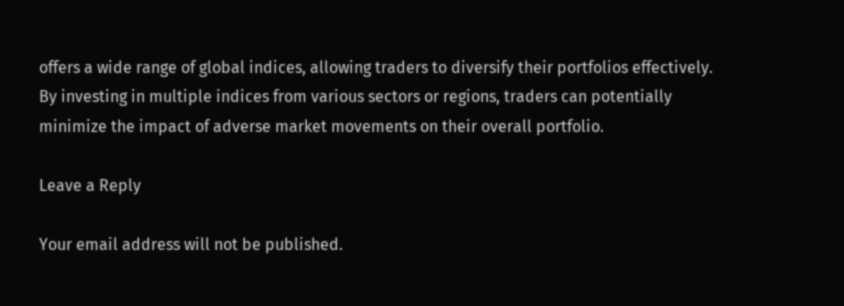offers a wide range of global indices, allowing traders to diversify their portfolios effectively. By investing in multiple indices from various sectors or regions, traders can potentially minimize the impact of adverse market movements on their overall portfolio.

Leave a Reply

Your email address will not be published.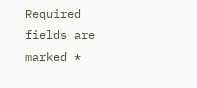Required fields are marked *